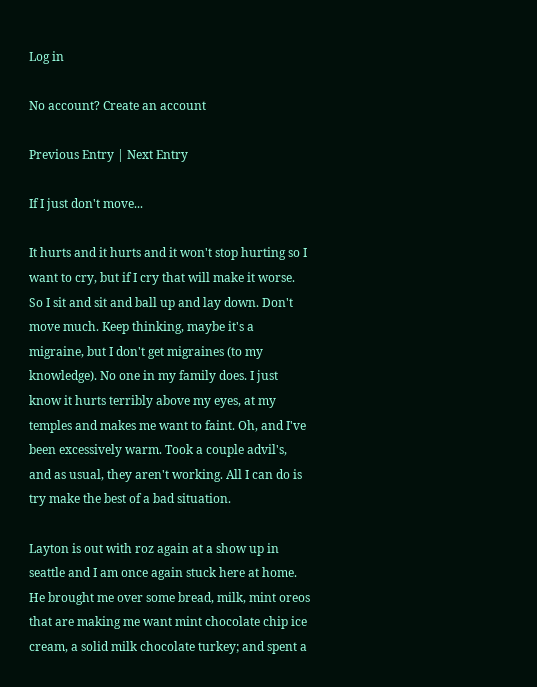Log in

No account? Create an account

Previous Entry | Next Entry

If I just don't move...

It hurts and it hurts and it won't stop hurting so I want to cry, but if I cry that will make it worse. So I sit and sit and ball up and lay down. Don't move much. Keep thinking, maybe it's a migraine, but I don't get migraines (to my knowledge). No one in my family does. I just know it hurts terribly above my eyes, at my temples and makes me want to faint. Oh, and I've been excessively warm. Took a couple advil's, and as usual, they aren't working. All I can do is try make the best of a bad situation.

Layton is out with roz again at a show up in seattle and I am once again stuck here at home. He brought me over some bread, milk, mint oreos that are making me want mint chocolate chip ice cream, a solid milk chocolate turkey; and spent a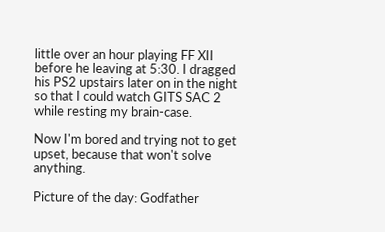little over an hour playing FF XII before he leaving at 5:30. I dragged his PS2 upstairs later on in the night so that I could watch GITS SAC 2 while resting my brain-case.

Now I'm bored and trying not to get upset, because that won't solve anything.

Picture of the day: Godfather